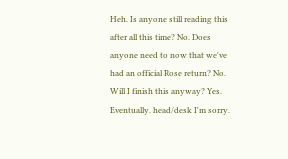Heh. Is anyone still reading this after all this time? No. Does anyone need to now that we've had an official Rose return? No. Will I finish this anyway? Yes. Eventually. head/desk I'm sorry.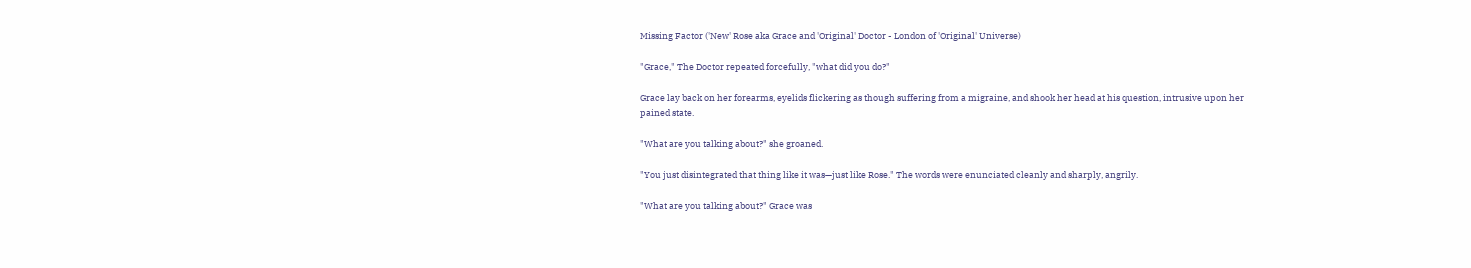Missing Factor ('New' Rose aka Grace and 'Original' Doctor - London of 'Original' Universe)

"Grace," The Doctor repeated forcefully, "what did you do?"

Grace lay back on her forearms, eyelids flickering as though suffering from a migraine, and shook her head at his question, intrusive upon her pained state.

"What are you talking about?" she groaned.

"You just disintegrated that thing like it was—just like Rose." The words were enunciated cleanly and sharply, angrily.

"What are you talking about?" Grace was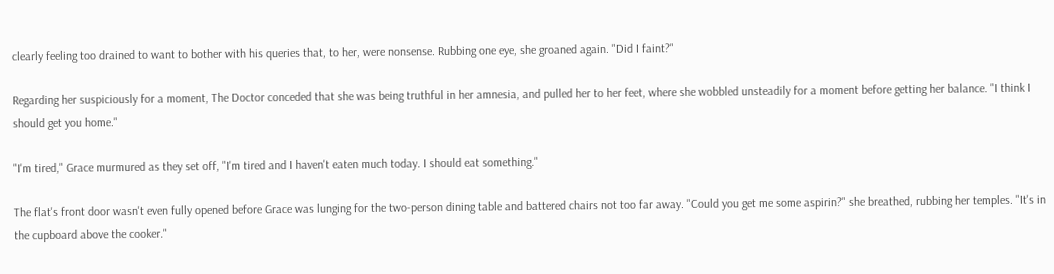clearly feeling too drained to want to bother with his queries that, to her, were nonsense. Rubbing one eye, she groaned again. "Did I faint?"

Regarding her suspiciously for a moment, The Doctor conceded that she was being truthful in her amnesia, and pulled her to her feet, where she wobbled unsteadily for a moment before getting her balance. "I think I should get you home."

"I'm tired," Grace murmured as they set off, "I'm tired and I haven't eaten much today. I should eat something."

The flat's front door wasn't even fully opened before Grace was lunging for the two-person dining table and battered chairs not too far away. "Could you get me some aspirin?" she breathed, rubbing her temples. "It's in the cupboard above the cooker."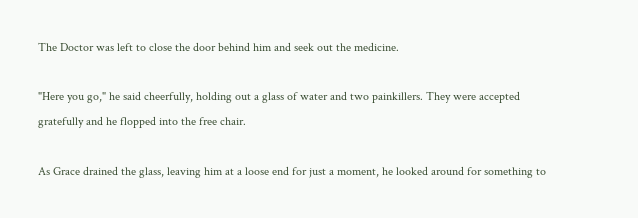The Doctor was left to close the door behind him and seek out the medicine.

"Here you go," he said cheerfully, holding out a glass of water and two painkillers. They were accepted gratefully and he flopped into the free chair.

As Grace drained the glass, leaving him at a loose end for just a moment, he looked around for something to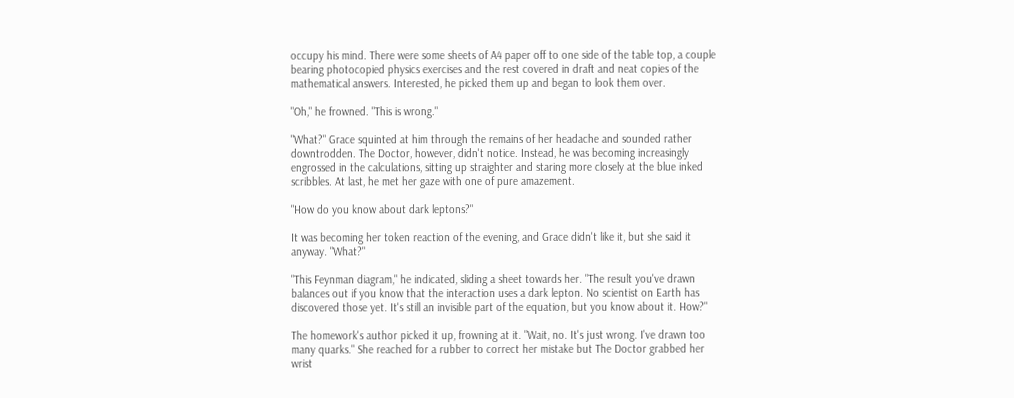occupy his mind. There were some sheets of A4 paper off to one side of the table top, a couple bearing photocopied physics exercises and the rest covered in draft and neat copies of the mathematical answers. Interested, he picked them up and began to look them over.

"Oh," he frowned. "This is wrong."

"What?" Grace squinted at him through the remains of her headache and sounded rather downtrodden. The Doctor, however, didn't notice. Instead, he was becoming increasingly engrossed in the calculations, sitting up straighter and staring more closely at the blue inked scribbles. At last, he met her gaze with one of pure amazement.

"How do you know about dark leptons?"

It was becoming her token reaction of the evening, and Grace didn't like it, but she said it anyway. "What?"

"This Feynman diagram," he indicated, sliding a sheet towards her. "The result you've drawn balances out if you know that the interaction uses a dark lepton. No scientist on Earth has discovered those yet. It's still an invisible part of the equation, but you know about it. How?"

The homework's author picked it up, frowning at it. "Wait, no. It's just wrong. I've drawn too many quarks." She reached for a rubber to correct her mistake but The Doctor grabbed her wrist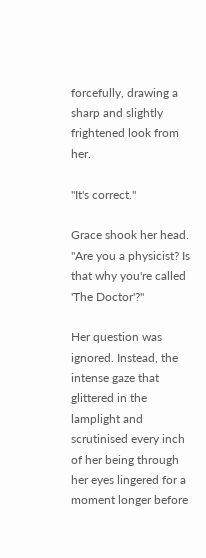forcefully, drawing a sharp and slightly frightened look from her.

"It's correct."

Grace shook her head. "Are you a physicist? Is that why you're called 'The Doctor'?"

Her question was ignored. Instead, the intense gaze that glittered in the lamplight and scrutinised every inch of her being through her eyes lingered for a moment longer before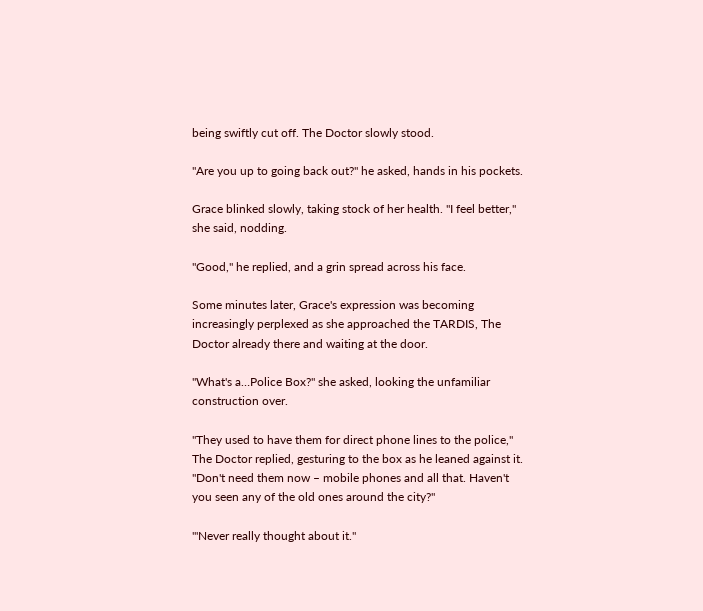being swiftly cut off. The Doctor slowly stood.

"Are you up to going back out?" he asked, hands in his pockets.

Grace blinked slowly, taking stock of her health. "I feel better," she said, nodding.

"Good," he replied, and a grin spread across his face.

Some minutes later, Grace's expression was becoming increasingly perplexed as she approached the TARDIS, The Doctor already there and waiting at the door.

"What's a…Police Box?" she asked, looking the unfamiliar construction over.

"They used to have them for direct phone lines to the police," The Doctor replied, gesturing to the box as he leaned against it. "Don't need them now – mobile phones and all that. Haven't you seen any of the old ones around the city?"

"'Never really thought about it."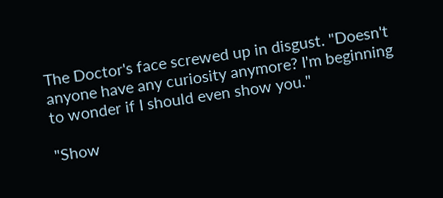The Doctor's face screwed up in disgust. "Doesn't anyone have any curiosity anymore? I'm beginning to wonder if I should even show you."

"Show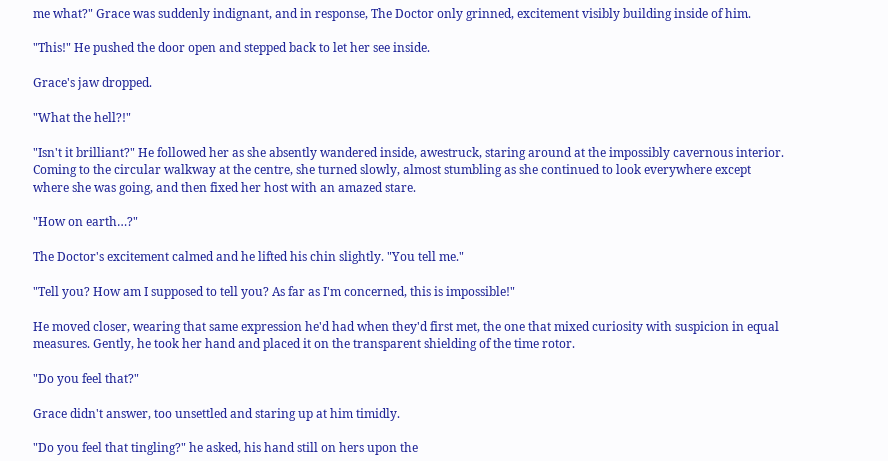me what?" Grace was suddenly indignant, and in response, The Doctor only grinned, excitement visibly building inside of him.

"This!" He pushed the door open and stepped back to let her see inside.

Grace's jaw dropped.

"What the hell?!"

"Isn't it brilliant?" He followed her as she absently wandered inside, awestruck, staring around at the impossibly cavernous interior. Coming to the circular walkway at the centre, she turned slowly, almost stumbling as she continued to look everywhere except where she was going, and then fixed her host with an amazed stare.

"How on earth…?"

The Doctor's excitement calmed and he lifted his chin slightly. "You tell me."

"Tell you? How am I supposed to tell you? As far as I'm concerned, this is impossible!"

He moved closer, wearing that same expression he'd had when they'd first met, the one that mixed curiosity with suspicion in equal measures. Gently, he took her hand and placed it on the transparent shielding of the time rotor.

"Do you feel that?"

Grace didn't answer, too unsettled and staring up at him timidly.

"Do you feel that tingling?" he asked, his hand still on hers upon the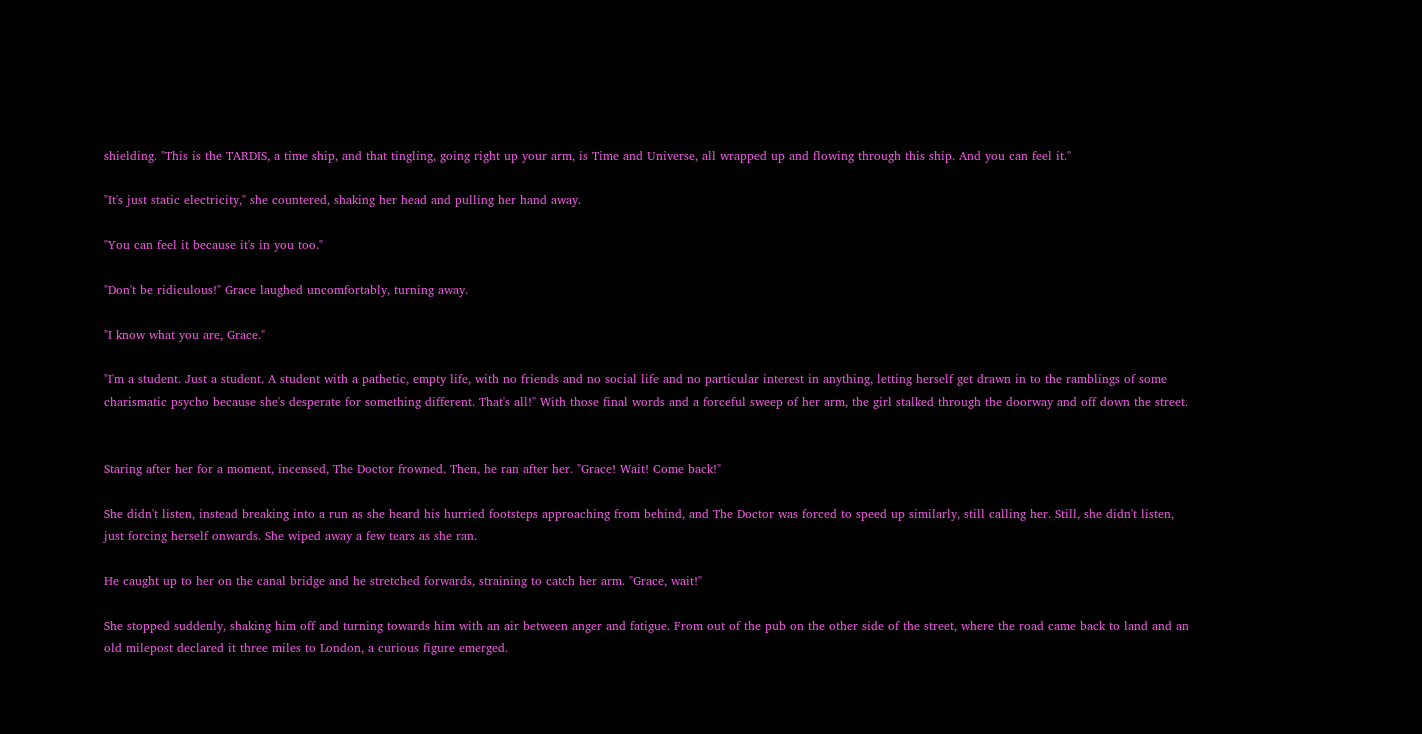shielding. "This is the TARDIS, a time ship, and that tingling, going right up your arm, is Time and Universe, all wrapped up and flowing through this ship. And you can feel it."

"It's just static electricity," she countered, shaking her head and pulling her hand away.

"You can feel it because it's in you too."

"Don't be ridiculous!" Grace laughed uncomfortably, turning away.

"I know what you are, Grace."

"I'm a student. Just a student. A student with a pathetic, empty life, with no friends and no social life and no particular interest in anything, letting herself get drawn in to the ramblings of some charismatic psycho because she's desperate for something different. That's all!" With those final words and a forceful sweep of her arm, the girl stalked through the doorway and off down the street.


Staring after her for a moment, incensed, The Doctor frowned. Then, he ran after her. "Grace! Wait! Come back!"

She didn't listen, instead breaking into a run as she heard his hurried footsteps approaching from behind, and The Doctor was forced to speed up similarly, still calling her. Still, she didn't listen, just forcing herself onwards. She wiped away a few tears as she ran.

He caught up to her on the canal bridge and he stretched forwards, straining to catch her arm. "Grace, wait!"

She stopped suddenly, shaking him off and turning towards him with an air between anger and fatigue. From out of the pub on the other side of the street, where the road came back to land and an old milepost declared it three miles to London, a curious figure emerged.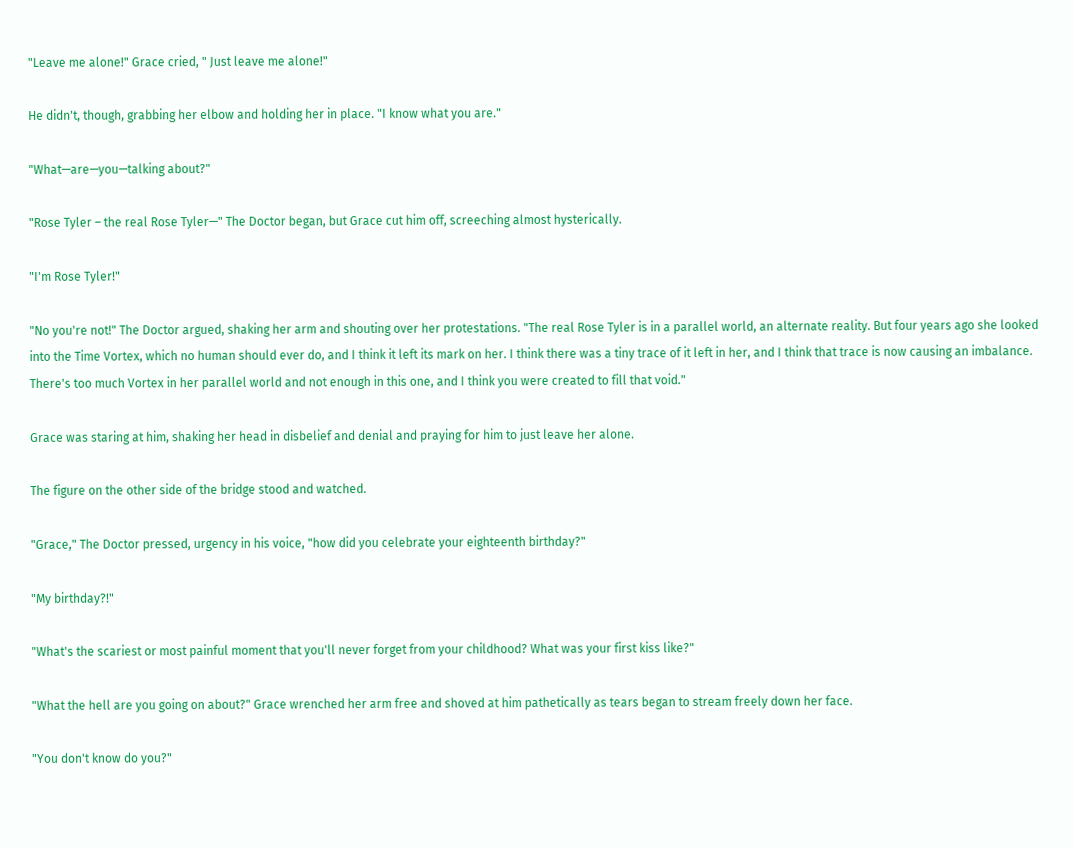"Leave me alone!" Grace cried, " Just leave me alone!"

He didn't, though, grabbing her elbow and holding her in place. "I know what you are."

"What—are—you—talking about?"

"Rose Tyler – the real Rose Tyler—" The Doctor began, but Grace cut him off, screeching almost hysterically.

"I'm Rose Tyler!"

"No you're not!" The Doctor argued, shaking her arm and shouting over her protestations. "The real Rose Tyler is in a parallel world, an alternate reality. But four years ago she looked into the Time Vortex, which no human should ever do, and I think it left its mark on her. I think there was a tiny trace of it left in her, and I think that trace is now causing an imbalance. There's too much Vortex in her parallel world and not enough in this one, and I think you were created to fill that void."

Grace was staring at him, shaking her head in disbelief and denial and praying for him to just leave her alone.

The figure on the other side of the bridge stood and watched.

"Grace," The Doctor pressed, urgency in his voice, "how did you celebrate your eighteenth birthday?"

"My birthday?!"

"What's the scariest or most painful moment that you'll never forget from your childhood? What was your first kiss like?"

"What the hell are you going on about?" Grace wrenched her arm free and shoved at him pathetically as tears began to stream freely down her face.

"You don't know do you?"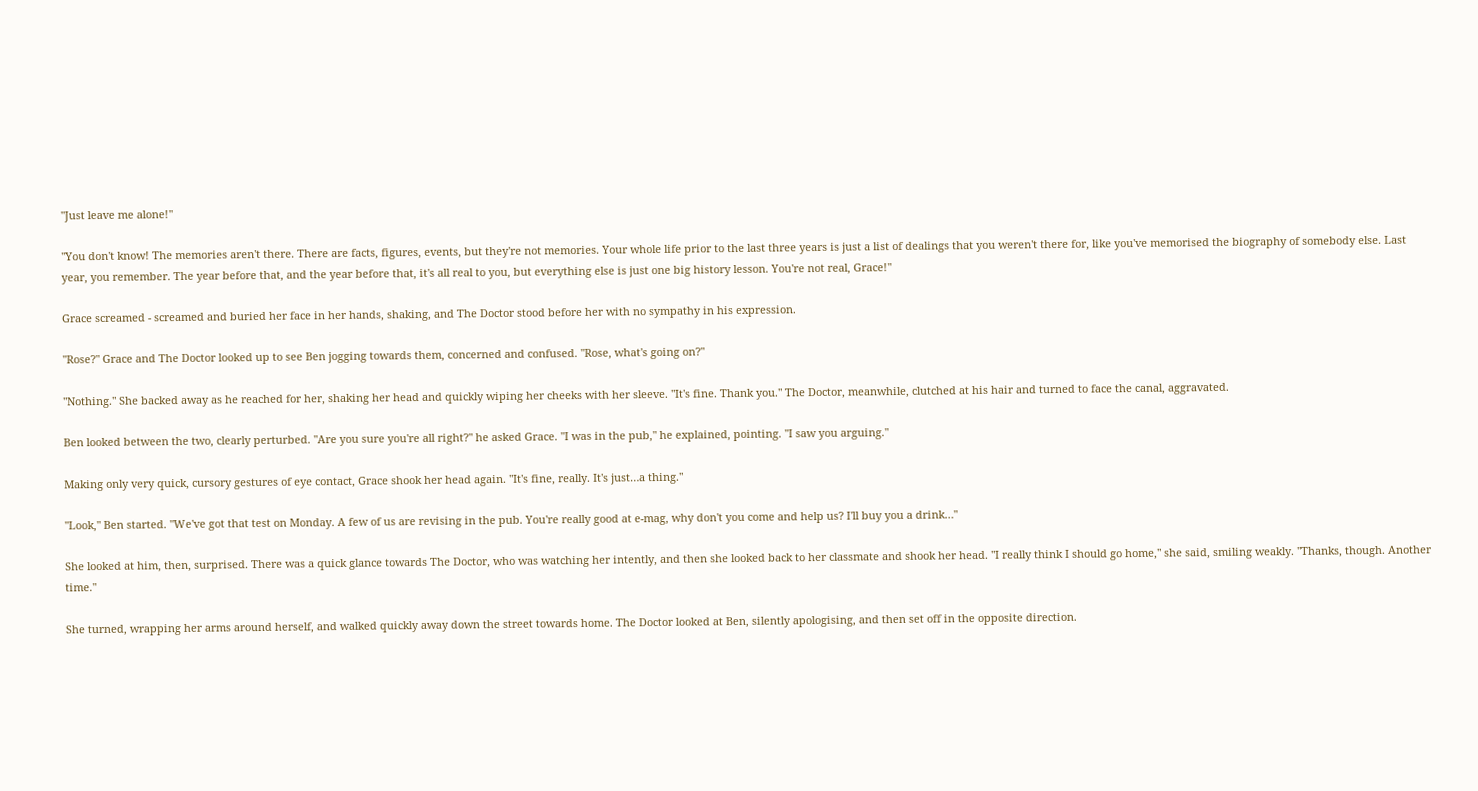"Just leave me alone!"

"You don't know! The memories aren't there. There are facts, figures, events, but they're not memories. Your whole life prior to the last three years is just a list of dealings that you weren't there for, like you've memorised the biography of somebody else. Last year, you remember. The year before that, and the year before that, it's all real to you, but everything else is just one big history lesson. You're not real, Grace!"

Grace screamed - screamed and buried her face in her hands, shaking, and The Doctor stood before her with no sympathy in his expression.

"Rose?" Grace and The Doctor looked up to see Ben jogging towards them, concerned and confused. "Rose, what's going on?"

"Nothing." She backed away as he reached for her, shaking her head and quickly wiping her cheeks with her sleeve. "It's fine. Thank you." The Doctor, meanwhile, clutched at his hair and turned to face the canal, aggravated.

Ben looked between the two, clearly perturbed. "Are you sure you're all right?" he asked Grace. "I was in the pub," he explained, pointing. "I saw you arguing."

Making only very quick, cursory gestures of eye contact, Grace shook her head again. "It's fine, really. It's just…a thing."

"Look," Ben started. "We've got that test on Monday. A few of us are revising in the pub. You're really good at e-mag, why don't you come and help us? I'll buy you a drink…"

She looked at him, then, surprised. There was a quick glance towards The Doctor, who was watching her intently, and then she looked back to her classmate and shook her head. "I really think I should go home," she said, smiling weakly. "Thanks, though. Another time."

She turned, wrapping her arms around herself, and walked quickly away down the street towards home. The Doctor looked at Ben, silently apologising, and then set off in the opposite direction.